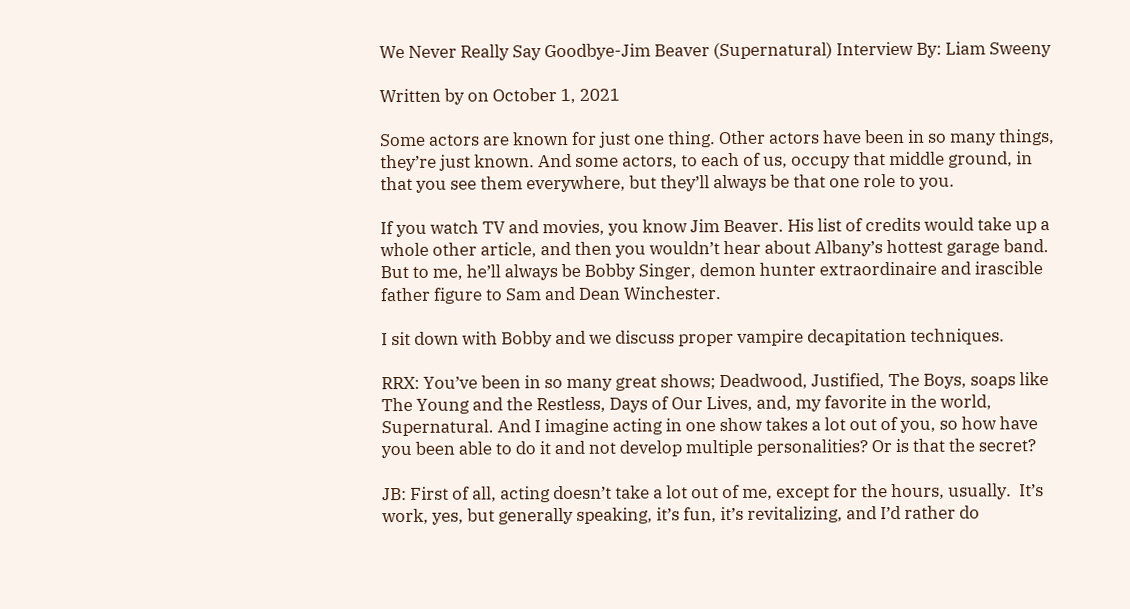We Never Really Say Goodbye-Jim Beaver (Supernatural) Interview By: Liam Sweeny

Written by on October 1, 2021

Some actors are known for just one thing. Other actors have been in so many things, they’re just known. And some actors, to each of us, occupy that middle ground, in that you see them everywhere, but they’ll always be that one role to you.

If you watch TV and movies, you know Jim Beaver. His list of credits would take up a whole other article, and then you wouldn’t hear about Albany’s hottest garage band. But to me, he’ll always be Bobby Singer, demon hunter extraordinaire and irascible father figure to Sam and Dean Winchester.

I sit down with Bobby and we discuss proper vampire decapitation techniques.

RRX: You’ve been in so many great shows; Deadwood, Justified, The Boys, soaps like The Young and the Restless, Days of Our Lives, and, my favorite in the world, Supernatural. And I imagine acting in one show takes a lot out of you, so how have you been able to do it and not develop multiple personalities? Or is that the secret?

JB: First of all, acting doesn’t take a lot out of me, except for the hours, usually.  It’s work, yes, but generally speaking, it’s fun, it’s revitalizing, and I’d rather do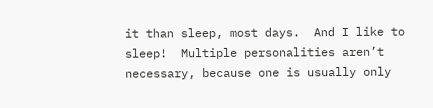it than sleep, most days.  And I like to sleep!  Multiple personalities aren’t necessary, because one is usually only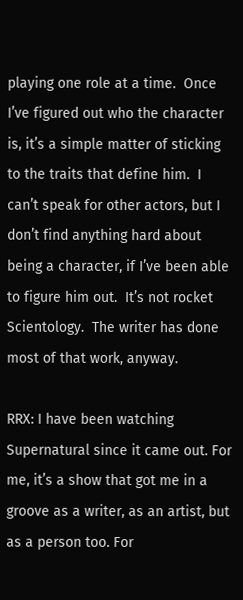playing one role at a time.  Once I’ve figured out who the character is, it’s a simple matter of sticking to the traits that define him.  I can’t speak for other actors, but I don’t find anything hard about being a character, if I’ve been able to figure him out.  It’s not rocket Scientology.  The writer has done most of that work, anyway.

RRX: I have been watching Supernatural since it came out. For me, it’s a show that got me in a groove as a writer, as an artist, but as a person too. For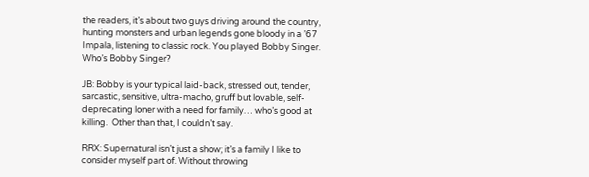the readers, it’s about two guys driving around the country, hunting monsters and urban legends gone bloody in a ’67 Impala, listening to classic rock. You played Bobby Singer. Who’s Bobby Singer?

JB: Bobby is your typical laid-back, stressed out, tender, sarcastic, sensitive, ultra-macho, gruff but lovable, self-deprecating loner with a need for family… who’s good at killing.  Other than that, I couldn’t say.

RRX: Supernatural isn’t just a show; it’s a family I like to consider myself part of. Without throwing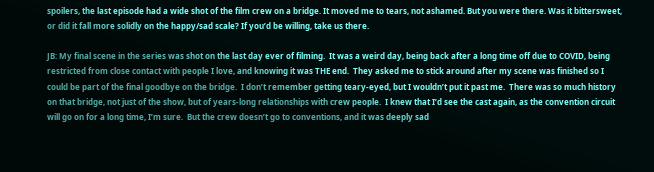spoilers, the last episode had a wide shot of the film crew on a bridge. It moved me to tears, not ashamed. But you were there. Was it bittersweet, or did it fall more solidly on the happy/sad scale? If you’d be willing, take us there.

JB: My final scene in the series was shot on the last day ever of filming.  It was a weird day, being back after a long time off due to COVID, being restricted from close contact with people I love, and knowing it was THE end.  They asked me to stick around after my scene was finished so I could be part of the final goodbye on the bridge.  I don’t remember getting teary-eyed, but I wouldn’t put it past me.  There was so much history on that bridge, not just of the show, but of years-long relationships with crew people.  I knew that I’d see the cast again, as the convention circuit will go on for a long time, I’m sure.  But the crew doesn’t go to conventions, and it was deeply sad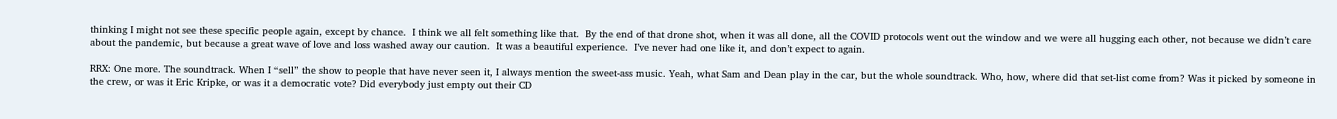thinking I might not see these specific people again, except by chance.  I think we all felt something like that.  By the end of that drone shot, when it was all done, all the COVID protocols went out the window and we were all hugging each other, not because we didn’t care about the pandemic, but because a great wave of love and loss washed away our caution.  It was a beautiful experience.  I’ve never had one like it, and don’t expect to again.

RRX: One more. The soundtrack. When I “sell” the show to people that have never seen it, I always mention the sweet-ass music. Yeah, what Sam and Dean play in the car, but the whole soundtrack. Who, how, where did that set-list come from? Was it picked by someone in the crew, or was it Eric Kripke, or was it a democratic vote? Did everybody just empty out their CD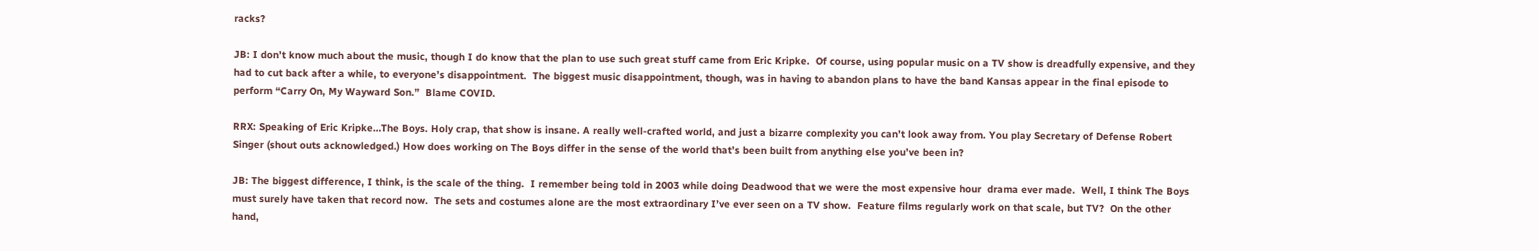racks?

JB: I don’t know much about the music, though I do know that the plan to use such great stuff came from Eric Kripke.  Of course, using popular music on a TV show is dreadfully expensive, and they had to cut back after a while, to everyone’s disappointment.  The biggest music disappointment, though, was in having to abandon plans to have the band Kansas appear in the final episode to perform “Carry On, My Wayward Son.”  Blame COVID.

RRX: Speaking of Eric Kripke…The Boys. Holy crap, that show is insane. A really well-crafted world, and just a bizarre complexity you can’t look away from. You play Secretary of Defense Robert Singer (shout outs acknowledged.) How does working on The Boys differ in the sense of the world that’s been built from anything else you’ve been in?

JB: The biggest difference, I think, is the scale of the thing.  I remember being told in 2003 while doing Deadwood that we were the most expensive hour  drama ever made.  Well, I think The Boys must surely have taken that record now.  The sets and costumes alone are the most extraordinary I’ve ever seen on a TV show.  Feature films regularly work on that scale, but TV?  On the other hand,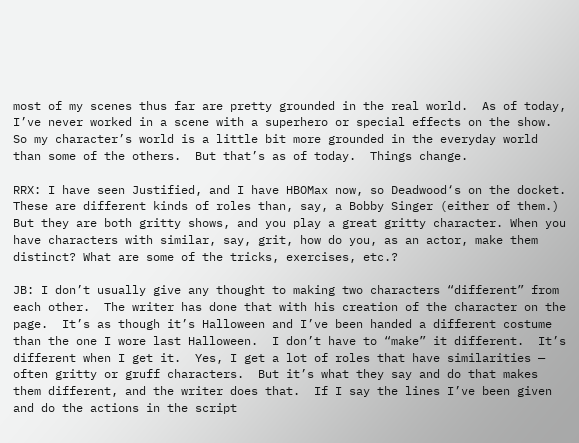most of my scenes thus far are pretty grounded in the real world.  As of today, I’ve never worked in a scene with a superhero or special effects on the show.  So my character’s world is a little bit more grounded in the everyday world than some of the others.  But that’s as of today.  Things change.

RRX: I have seen Justified, and I have HBOMax now, so Deadwood‘s on the docket. These are different kinds of roles than, say, a Bobby Singer (either of them.) But they are both gritty shows, and you play a great gritty character. When you have characters with similar, say, grit, how do you, as an actor, make them distinct? What are some of the tricks, exercises, etc.?

JB: I don’t usually give any thought to making two characters “different” from each other.  The writer has done that with his creation of the character on the page.  It’s as though it’s Halloween and I’ve been handed a different costume than the one I wore last Halloween.  I don’t have to “make” it different.  It’s different when I get it.  Yes, I get a lot of roles that have similarities — often gritty or gruff characters.  But it’s what they say and do that makes them different, and the writer does that.  If I say the lines I’ve been given and do the actions in the script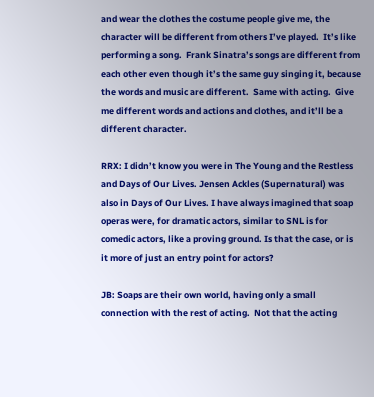and wear the clothes the costume people give me, the character will be different from others I’ve played.  It’s like performing a song.  Frank Sinatra’s songs are different from each other even though it’s the same guy singing it, because the words and music are different.  Same with acting.  Give me different words and actions and clothes, and it’ll be a different character.

RRX: I didn’t know you were in The Young and the Restless and Days of Our Lives. Jensen Ackles (Supernatural) was also in Days of Our Lives. I have always imagined that soap operas were, for dramatic actors, similar to SNL is for comedic actors, like a proving ground. Is that the case, or is it more of just an entry point for actors?

JB: Soaps are their own world, having only a small connection with the rest of acting.  Not that the acting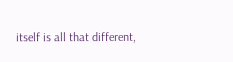itself is all that different,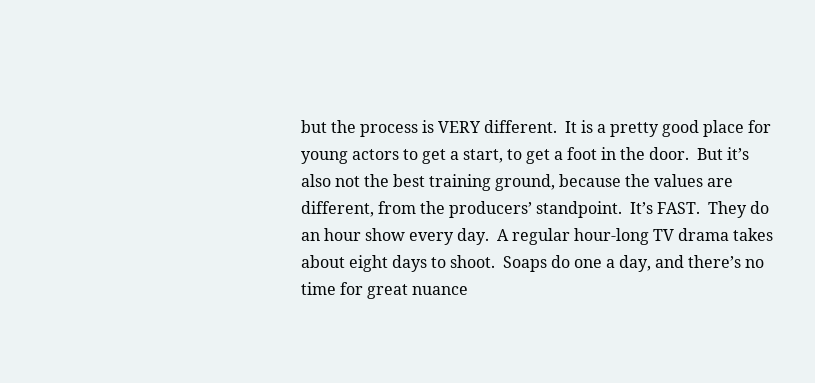but the process is VERY different.  It is a pretty good place for young actors to get a start, to get a foot in the door.  But it’s also not the best training ground, because the values are different, from the producers’ standpoint.  It’s FAST.  They do an hour show every day.  A regular hour-long TV drama takes about eight days to shoot.  Soaps do one a day, and there’s no time for great nuance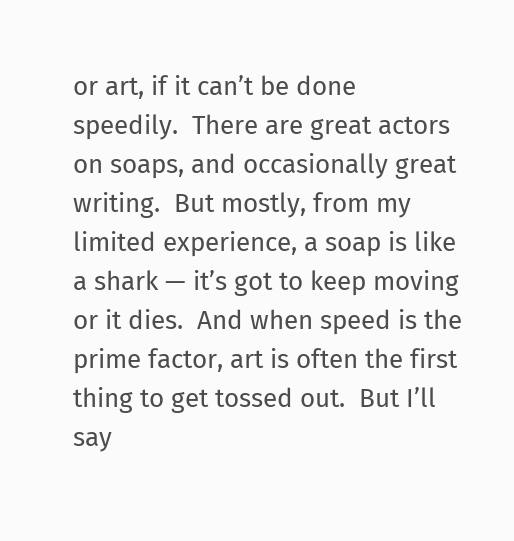or art, if it can’t be done speedily.  There are great actors on soaps, and occasionally great writing.  But mostly, from my limited experience, a soap is like a shark — it’s got to keep moving or it dies.  And when speed is the prime factor, art is often the first thing to get tossed out.  But I’ll say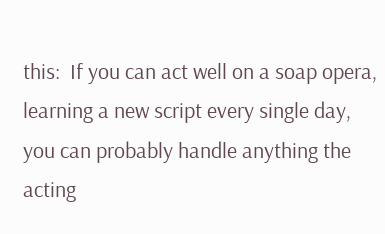this:  If you can act well on a soap opera, learning a new script every single day, you can probably handle anything the acting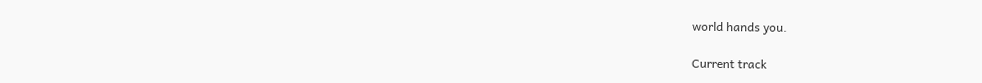world hands you.

Current track